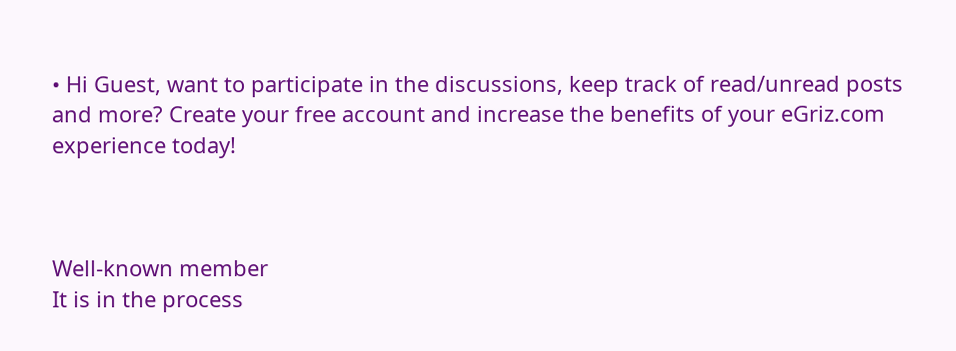• Hi Guest, want to participate in the discussions, keep track of read/unread posts and more? Create your free account and increase the benefits of your eGriz.com experience today!



Well-known member
It is in the process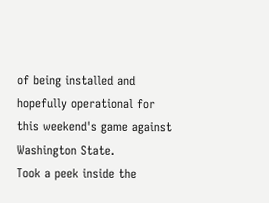of being installed and hopefully operational for this weekend's game against Washington State.
Took a peek inside the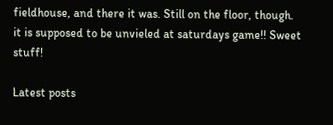fieldhouse, and there it was. Still on the floor, though.
it is supposed to be unvieled at saturdays game!! Sweet stuff!

Latest posts